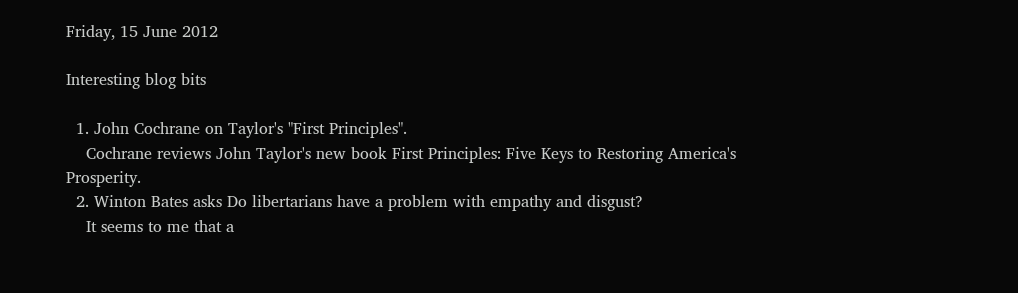Friday, 15 June 2012

Interesting blog bits

  1. John Cochrane on Taylor's "First Principles".
    Cochrane reviews John Taylor's new book First Principles: Five Keys to Restoring America's Prosperity.
  2. Winton Bates asks Do libertarians have a problem with empathy and disgust?
    It seems to me that a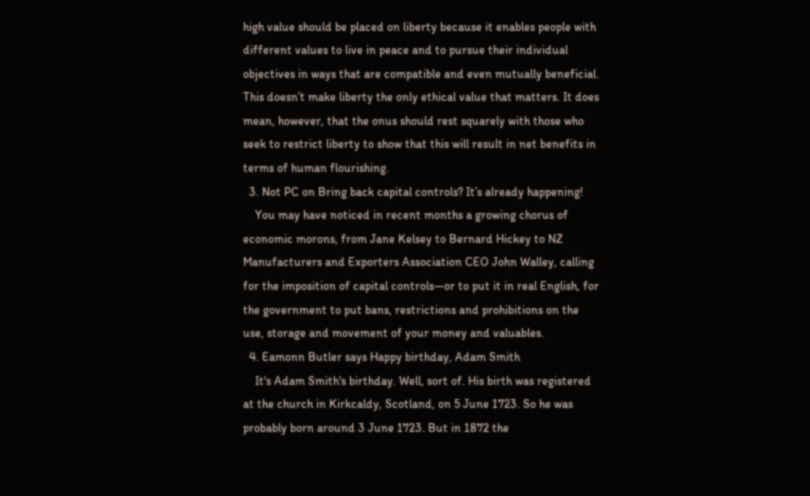high value should be placed on liberty because it enables people with different values to live in peace and to pursue their individual objectives in ways that are compatible and even mutually beneficial. This doesn’t make liberty the only ethical value that matters. It does mean, however, that the onus should rest squarely with those who seek to restrict liberty to show that this will result in net benefits in terms of human flourishing.
  3. Not PC on Bring back capital controls? It’s already happening!
    You may have noticed in recent months a growing chorus of economic morons, from Jane Kelsey to Bernard Hickey to NZ Manufacturers and Exporters Association CEO John Walley, calling for the imposition of capital controls—or to put it in real English, for the government to put bans, restrictions and prohibitions on the use, storage and movement of your money and valuables.
  4. Eamonn Butler says Happy birthday, Adam Smith
    It's Adam Smith's birthday. Well, sort of. His birth was registered at the church in Kirkcaldy, Scotland, on 5 June 1723. So he was probably born around 3 June 1723. But in 1872 the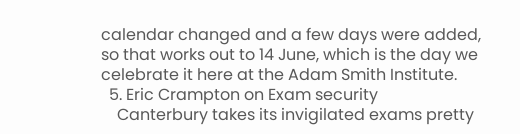calendar changed and a few days were added, so that works out to 14 June, which is the day we celebrate it here at the Adam Smith Institute.
  5. Eric Crampton on Exam security
    Canterbury takes its invigilated exams pretty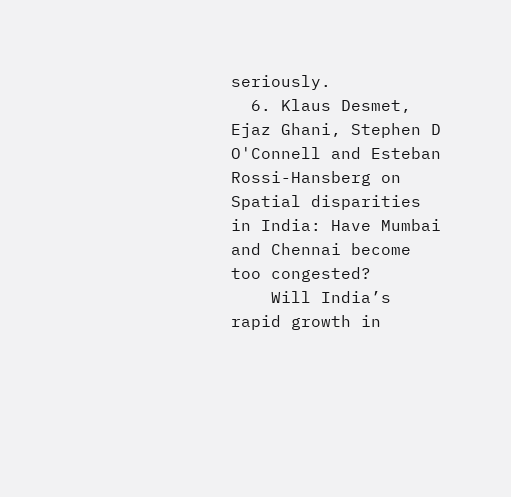seriously.
  6. Klaus Desmet, Ejaz Ghani, Stephen D O'Connell and Esteban Rossi-Hansberg on Spatial disparities in India: Have Mumbai and Chennai become too congested?
    Will India’s rapid growth in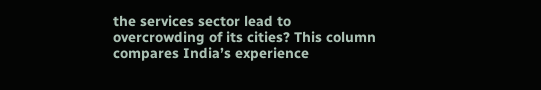the services sector lead to overcrowding of its cities? This column compares India’s experience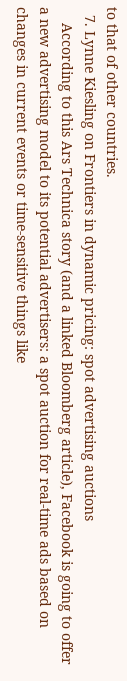to that of other countries.
  7. Lynne Kiesling on Frontiers in dynamic pricing: spot advertising auctions
    According to this Ars Technica story (and a linked Bloomberg article), Facebook is going to offer a new advertising model to its potential advertisers: a spot auction for real-time ads based on changes in current events or time-sensitive things like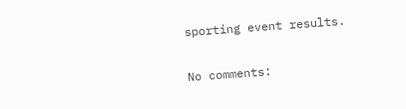sporting event results.

No comments: